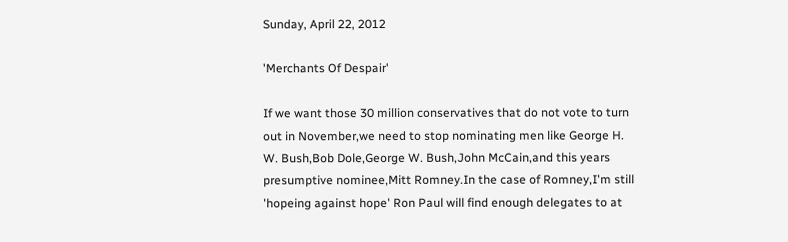Sunday, April 22, 2012

'Merchants Of Despair'

If we want those 30 million conservatives that do not vote to turn out in November,we need to stop nominating men like George H. W. Bush,Bob Dole,George W. Bush,John McCain,and this years presumptive nominee,Mitt Romney.In the case of Romney,I'm still 'hopeing against hope' Ron Paul will find enough delegates to at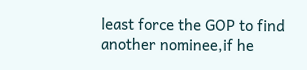least force the GOP to find another nominee,if he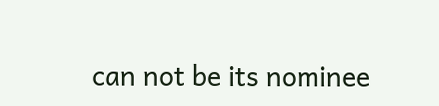can not be its nominee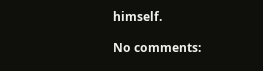himself.

No comments: